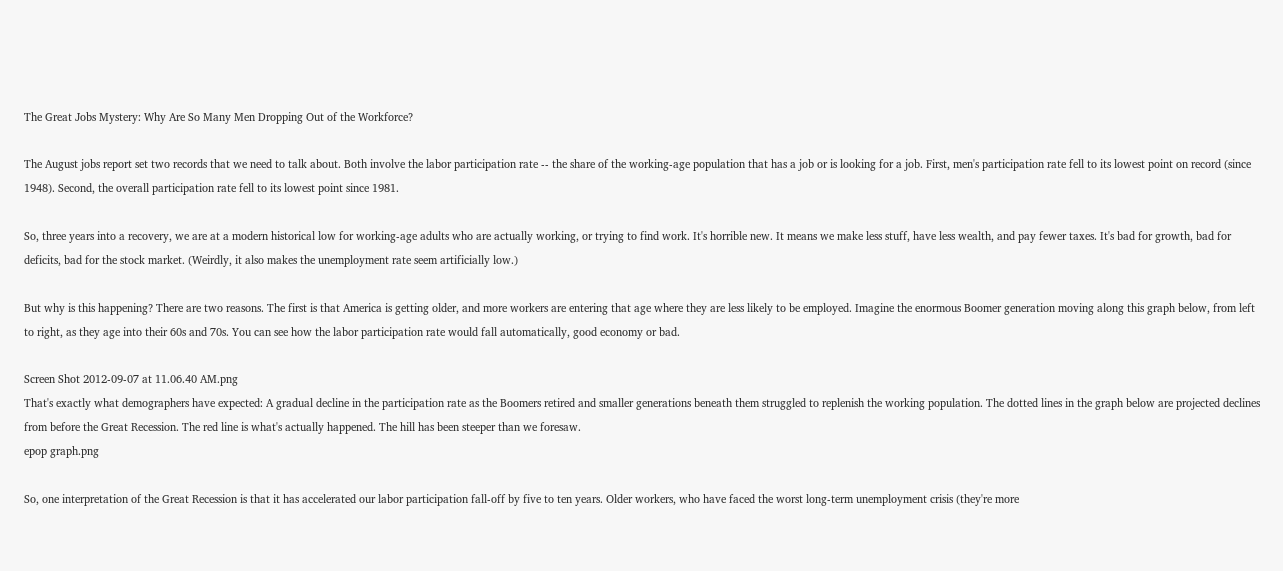The Great Jobs Mystery: Why Are So Many Men Dropping Out of the Workforce?

The August jobs report set two records that we need to talk about. Both involve the labor participation rate -- the share of the working-age population that has a job or is looking for a job. First, men's participation rate fell to its lowest point on record (since 1948). Second, the overall participation rate fell to its lowest point since 1981.

So, three years into a recovery, we are at a modern historical low for working-age adults who are actually working, or trying to find work. It's horrible new. It means we make less stuff, have less wealth, and pay fewer taxes. It's bad for growth, bad for deficits, bad for the stock market. (Weirdly, it also makes the unemployment rate seem artificially low.)

But why is this happening? There are two reasons. The first is that America is getting older, and more workers are entering that age where they are less likely to be employed. Imagine the enormous Boomer generation moving along this graph below, from left to right, as they age into their 60s and 70s. You can see how the labor participation rate would fall automatically, good economy or bad.

Screen Shot 2012-09-07 at 11.06.40 AM.png
That's exactly what demographers have expected: A gradual decline in the participation rate as the Boomers retired and smaller generations beneath them struggled to replenish the working population. The dotted lines in the graph below are projected declines from before the Great Recession. The red line is what's actually happened. The hill has been steeper than we foresaw.
epop graph.png

So, one interpretation of the Great Recession is that it has accelerated our labor participation fall-off by five to ten years. Older workers, who have faced the worst long-term unemployment crisis (they're more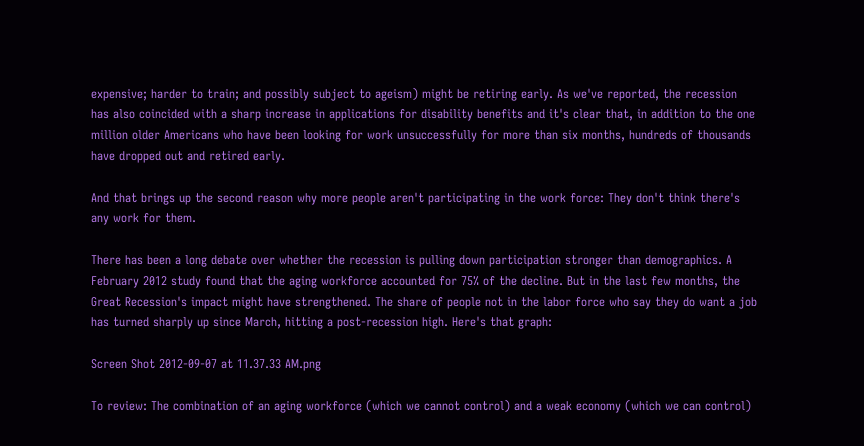expensive; harder to train; and possibly subject to ageism) might be retiring early. As we've reported, the recession has also coincided with a sharp increase in applications for disability benefits and it's clear that, in addition to the one million older Americans who have been looking for work unsuccessfully for more than six months, hundreds of thousands have dropped out and retired early.

And that brings up the second reason why more people aren't participating in the work force: They don't think there's any work for them.

There has been a long debate over whether the recession is pulling down participation stronger than demographics. A February 2012 study found that the aging workforce accounted for 75% of the decline. But in the last few months, the Great Recession's impact might have strengthened. The share of people not in the labor force who say they do want a job has turned sharply up since March, hitting a post-recession high. Here's that graph:

Screen Shot 2012-09-07 at 11.37.33 AM.png

To review: The combination of an aging workforce (which we cannot control) and a weak economy (which we can control)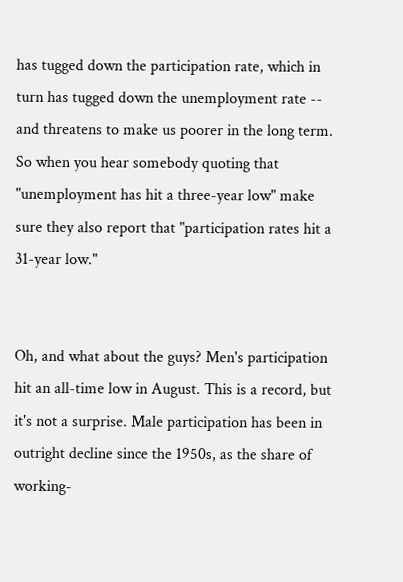has tugged down the participation rate, which in turn has tugged down the unemployment rate -- and threatens to make us poorer in the long term. So when you hear somebody quoting that "unemployment has hit a three-year low" make sure they also report that "participation rates hit a 31-year low."


Oh, and what about the guys? Men's participation hit an all-time low in August. This is a record, but it's not a surprise. Male participation has been in outright decline since the 1950s, as the share of working-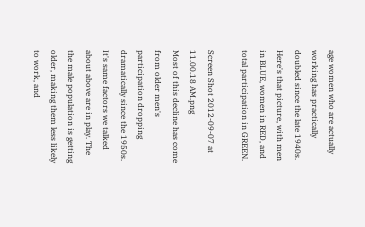age women who are actually working has practically doubled since the late 1940s. Here's that picture, with men in BLUE, women in RED, and total participation in GREEN.

Screen Shot 2012-09-07 at 11.00.18 AM.png
Most of this decline has come from older men's participation dropping dramatically since the 1950s. It's same factors we talked about above are in play. The the male population is getting older, making them less likely to work, and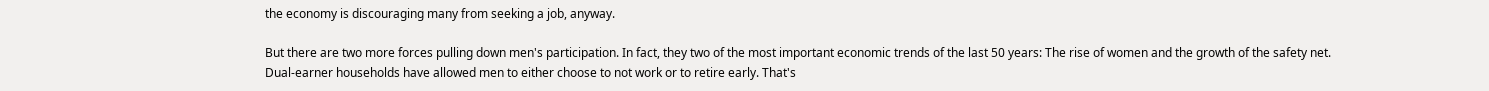the economy is discouraging many from seeking a job, anyway.

But there are two more forces pulling down men's participation. In fact, they two of the most important economic trends of the last 50 years: The rise of women and the growth of the safety net. Dual-earner households have allowed men to either choose to not work or to retire early. That's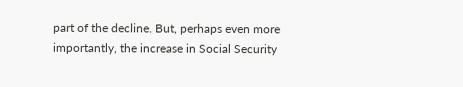part of the decline. But, perhaps even more importantly, the increase in Social Security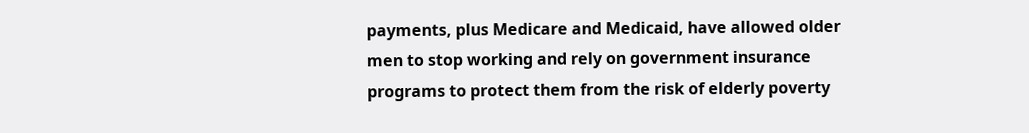payments, plus Medicare and Medicaid, have allowed older men to stop working and rely on government insurance programs to protect them from the risk of elderly poverty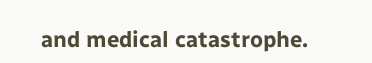and medical catastrophe.